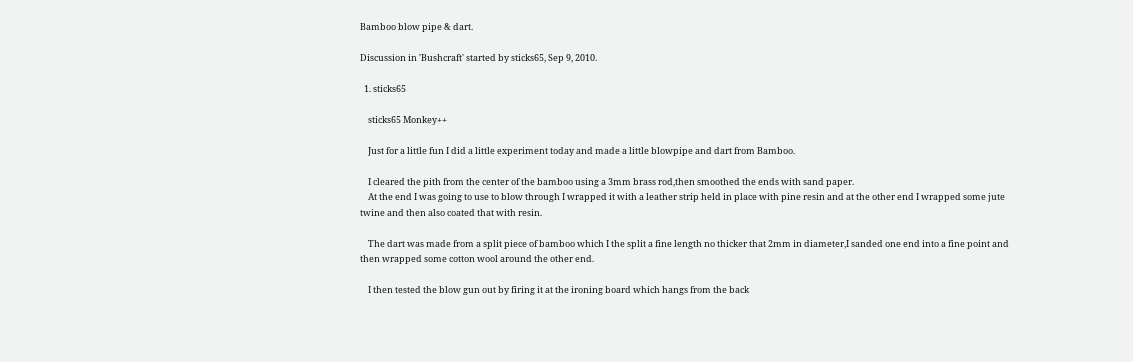Bamboo blow pipe & dart.

Discussion in 'Bushcraft' started by sticks65, Sep 9, 2010.

  1. sticks65

    sticks65 Monkey++

    Just for a little fun I did a little experiment today and made a little blowpipe and dart from Bamboo.

    I cleared the pith from the center of the bamboo using a 3mm brass rod,then smoothed the ends with sand paper.
    At the end I was going to use to blow through I wrapped it with a leather strip held in place with pine resin and at the other end I wrapped some jute twine and then also coated that with resin.

    The dart was made from a split piece of bamboo which I the split a fine length no thicker that 2mm in diameter,I sanded one end into a fine point and then wrapped some cotton wool around the other end.

    I then tested the blow gun out by firing it at the ironing board which hangs from the back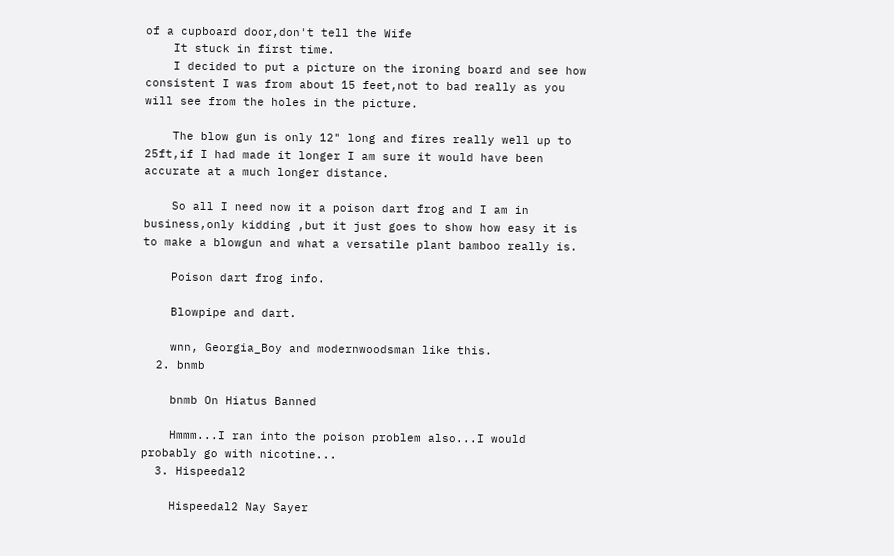of a cupboard door,don't tell the Wife
    It stuck in first time.
    I decided to put a picture on the ironing board and see how consistent I was from about 15 feet,not to bad really as you will see from the holes in the picture.

    The blow gun is only 12" long and fires really well up to 25ft,if I had made it longer I am sure it would have been accurate at a much longer distance.

    So all I need now it a poison dart frog and I am in business,only kidding ,but it just goes to show how easy it is to make a blowgun and what a versatile plant bamboo really is.

    Poison dart frog info.

    Blowpipe and dart.

    wnn, Georgia_Boy and modernwoodsman like this.
  2. bnmb

    bnmb On Hiatus Banned

    Hmmm...I ran into the poison problem also...I would probably go with nicotine...
  3. Hispeedal2

    Hispeedal2 Nay Sayer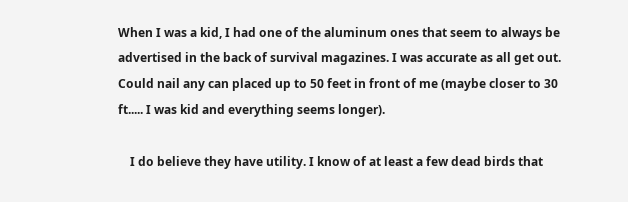When I was a kid, I had one of the aluminum ones that seem to always be advertised in the back of survival magazines. I was accurate as all get out. Could nail any can placed up to 50 feet in front of me (maybe closer to 30 ft..... I was kid and everything seems longer).

    I do believe they have utility. I know of at least a few dead birds that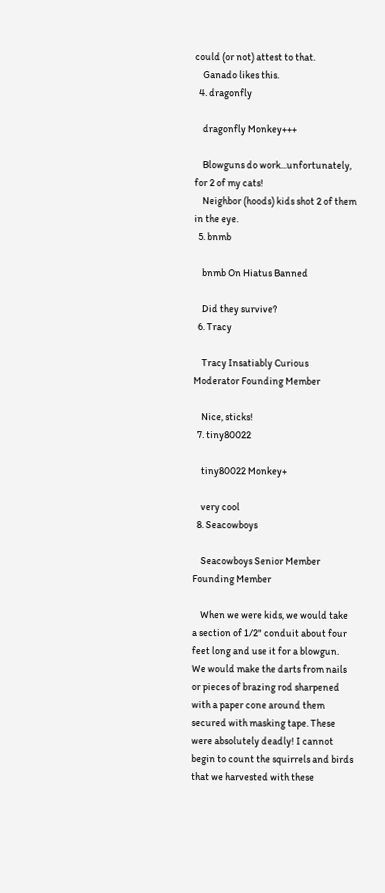could (or not) attest to that.
    Ganado likes this.
  4. dragonfly

    dragonfly Monkey+++

    Blowguns do work...unfortunately, for 2 of my cats!
    Neighbor (hoods) kids shot 2 of them in the eye.
  5. bnmb

    bnmb On Hiatus Banned

    Did they survive?
  6. Tracy

    Tracy Insatiably Curious Moderator Founding Member

    Nice, sticks!
  7. tiny80022

    tiny80022 Monkey+

    very cool
  8. Seacowboys

    Seacowboys Senior Member Founding Member

    When we were kids, we would take a section of 1/2" conduit about four feet long and use it for a blowgun. We would make the darts from nails or pieces of brazing rod sharpened with a paper cone around them secured with masking tape. These were absolutely deadly! I cannot begin to count the squirrels and birds that we harvested with these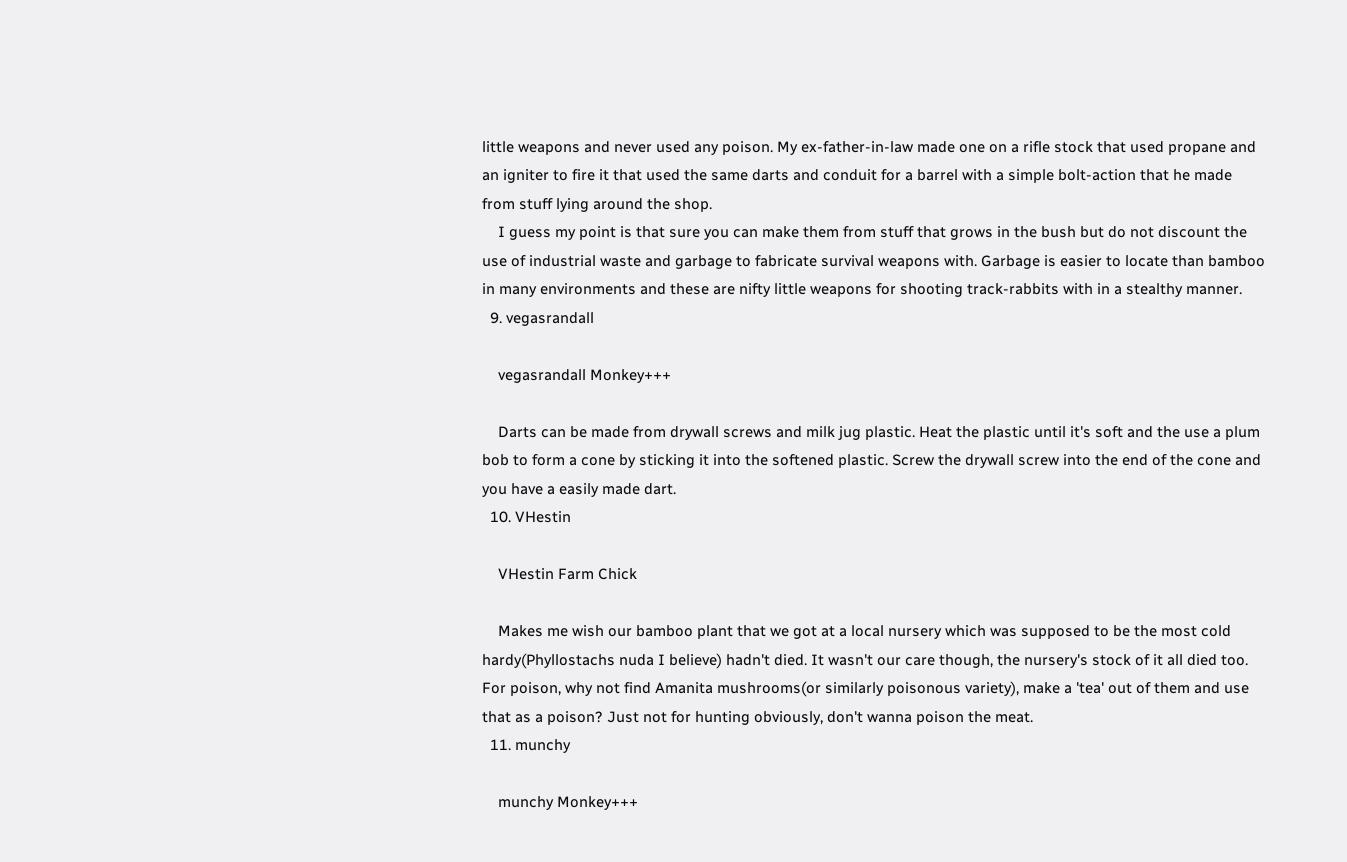little weapons and never used any poison. My ex-father-in-law made one on a rifle stock that used propane and an igniter to fire it that used the same darts and conduit for a barrel with a simple bolt-action that he made from stuff lying around the shop.
    I guess my point is that sure you can make them from stuff that grows in the bush but do not discount the use of industrial waste and garbage to fabricate survival weapons with. Garbage is easier to locate than bamboo in many environments and these are nifty little weapons for shooting track-rabbits with in a stealthy manner.
  9. vegasrandall

    vegasrandall Monkey+++

    Darts can be made from drywall screws and milk jug plastic. Heat the plastic until it's soft and the use a plum bob to form a cone by sticking it into the softened plastic. Screw the drywall screw into the end of the cone and you have a easily made dart.
  10. VHestin

    VHestin Farm Chick

    Makes me wish our bamboo plant that we got at a local nursery which was supposed to be the most cold hardy(Phyllostachs nuda I believe) hadn't died. It wasn't our care though, the nursery's stock of it all died too. For poison, why not find Amanita mushrooms(or similarly poisonous variety), make a 'tea' out of them and use that as a poison? Just not for hunting obviously, don't wanna poison the meat.
  11. munchy

    munchy Monkey+++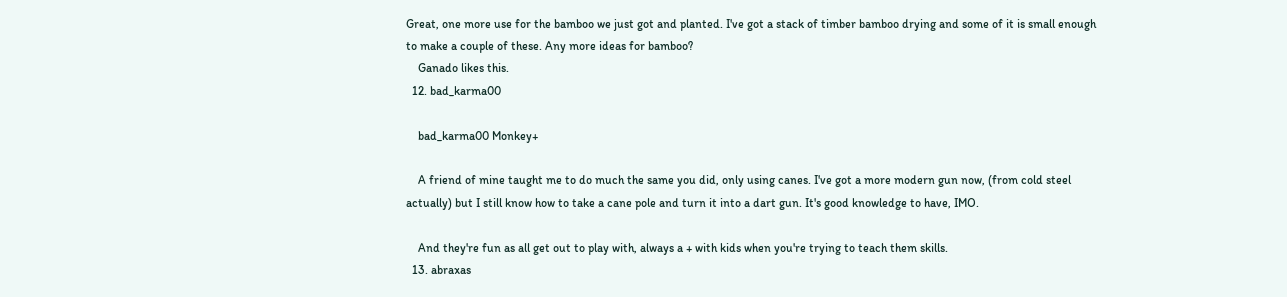Great, one more use for the bamboo we just got and planted. I've got a stack of timber bamboo drying and some of it is small enough to make a couple of these. Any more ideas for bamboo?
    Ganado likes this.
  12. bad_karma00

    bad_karma00 Monkey+

    A friend of mine taught me to do much the same you did, only using canes. I've got a more modern gun now, (from cold steel actually) but I still know how to take a cane pole and turn it into a dart gun. It's good knowledge to have, IMO.

    And they're fun as all get out to play with, always a + with kids when you're trying to teach them skills.
  13. abraxas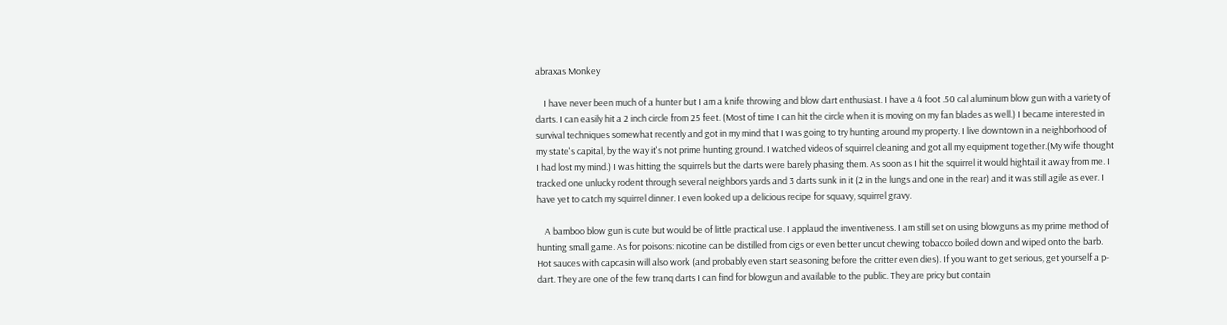abraxas Monkey

    I have never been much of a hunter but I am a knife throwing and blow dart enthusiast. I have a 4 foot .50 cal aluminum blow gun with a variety of darts. I can easily hit a 2 inch circle from 25 feet. (Most of time I can hit the circle when it is moving on my fan blades as well.) I became interested in survival techniques somewhat recently and got in my mind that I was going to try hunting around my property. I live downtown in a neighborhood of my state's capital, by the way it's not prime hunting ground. I watched videos of squirrel cleaning and got all my equipment together.(My wife thought I had lost my mind.) I was hitting the squirrels but the darts were barely phasing them. As soon as I hit the squirrel it would hightail it away from me. I tracked one unlucky rodent through several neighbors yards and 3 darts sunk in it (2 in the lungs and one in the rear) and it was still agile as ever. I have yet to catch my squirrel dinner. I even looked up a delicious recipe for squavy, squirrel gravy.

    A bamboo blow gun is cute but would be of little practical use. I applaud the inventiveness. I am still set on using blowguns as my prime method of hunting small game. As for poisons: nicotine can be distilled from cigs or even better uncut chewing tobacco boiled down and wiped onto the barb. Hot sauces with capcasin will also work (and probably even start seasoning before the critter even dies). If you want to get serious, get yourself a p-dart. They are one of the few tranq darts I can find for blowgun and available to the public. They are pricy but contain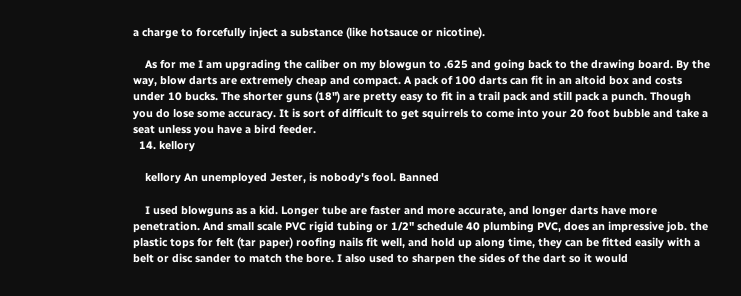a charge to forcefully inject a substance (like hotsauce or nicotine).

    As for me I am upgrading the caliber on my blowgun to .625 and going back to the drawing board. By the way, blow darts are extremely cheap and compact. A pack of 100 darts can fit in an altoid box and costs under 10 bucks. The shorter guns (18") are pretty easy to fit in a trail pack and still pack a punch. Though you do lose some accuracy. It is sort of difficult to get squirrels to come into your 20 foot bubble and take a seat unless you have a bird feeder.
  14. kellory

    kellory An unemployed Jester, is nobody's fool. Banned

    I used blowguns as a kid. Longer tube are faster and more accurate, and longer darts have more penetration. And small scale PVC rigid tubing or 1/2" schedule 40 plumbing PVC, does an impressive job. the plastic tops for felt (tar paper) roofing nails fit well, and hold up along time, they can be fitted easily with a belt or disc sander to match the bore. I also used to sharpen the sides of the dart so it would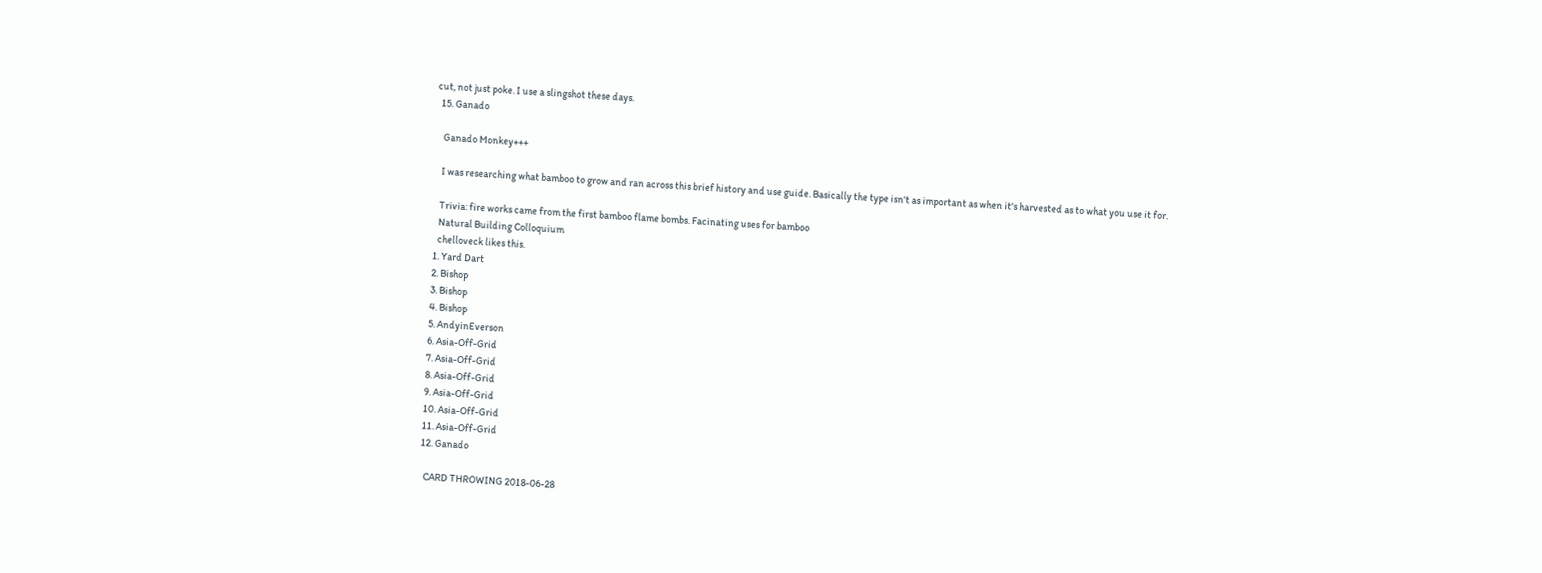cut, not just poke. I use a slingshot these days.
  15. Ganado

    Ganado Monkey+++

    I was researching what bamboo to grow and ran across this brief history and use guide. Basically the type isn't as important as when it's harvested as to what you use it for.

    Trivia: fire works came from the first bamboo flame bombs. Facinating uses for bamboo
    Natural Building Colloquium
    chelloveck likes this.
  1. Yard Dart
  2. Bishop
  3. Bishop
  4. Bishop
  5. AndyinEverson
  6. Asia-Off-Grid
  7. Asia-Off-Grid
  8. Asia-Off-Grid
  9. Asia-Off-Grid
  10. Asia-Off-Grid
  11. Asia-Off-Grid
  12. Ganado

    CARD THROWING 2018-06-28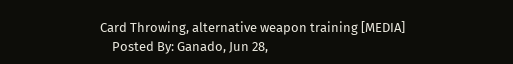Card Throwing, alternative weapon training [MEDIA]
    Posted By: Ganado, Jun 28,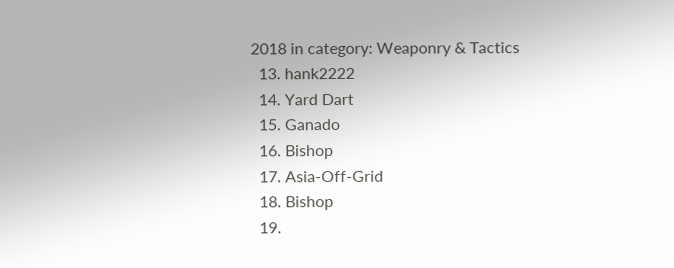2018 in category: Weaponry & Tactics
  13. hank2222
  14. Yard Dart
  15. Ganado
  16. Bishop
  17. Asia-Off-Grid
  18. Bishop
  19.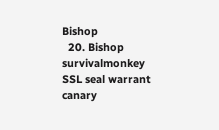Bishop
  20. Bishop
survivalmonkey SSL seal warrant canary